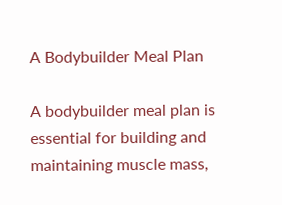A Bodybuilder Meal Plan

A bodybuilder meal plan is essential for building and maintaining muscle mass,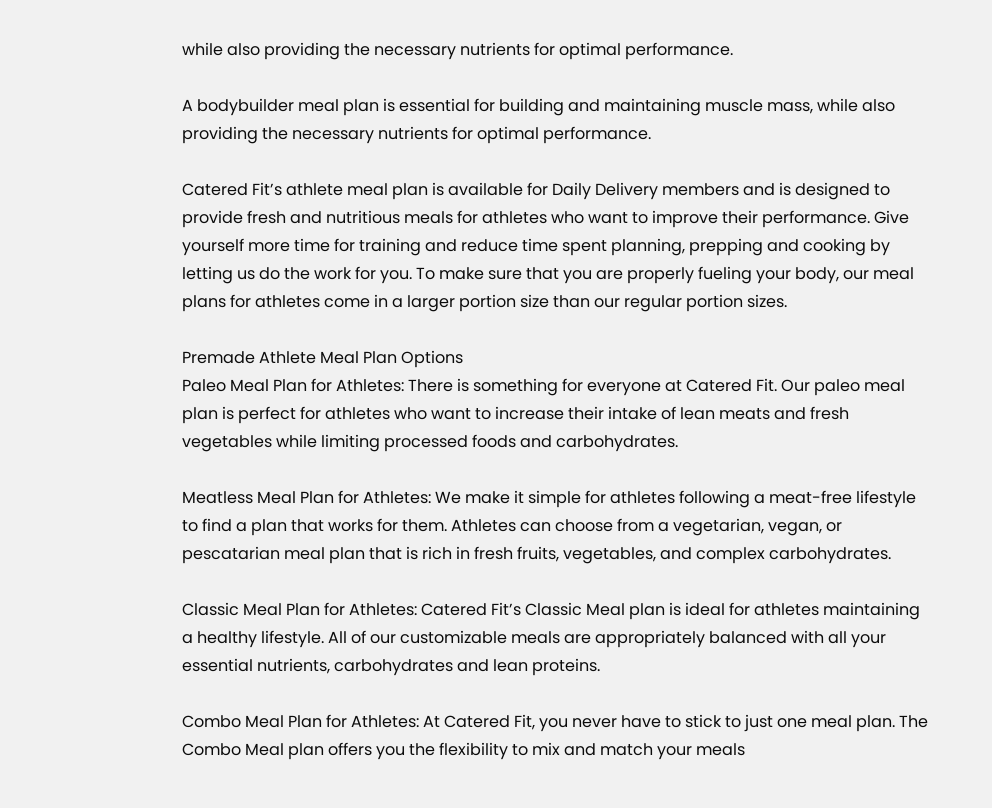while also providing the necessary nutrients for optimal performance.

A bodybuilder meal plan is essential for building and maintaining muscle mass, while also providing the necessary nutrients for optimal performance.

Catered Fit’s athlete meal plan is available for Daily Delivery members and is designed to provide fresh and nutritious meals for athletes who want to improve their performance. Give yourself more time for training and reduce time spent planning, prepping and cooking by letting us do the work for you. To make sure that you are properly fueling your body, our meal plans for athletes come in a larger portion size than our regular portion sizes.

Premade Athlete Meal Plan Options
Paleo Meal Plan for Athletes: There is something for everyone at Catered Fit. Our paleo meal plan is perfect for athletes who want to increase their intake of lean meats and fresh vegetables while limiting processed foods and carbohydrates.

Meatless Meal Plan for Athletes: We make it simple for athletes following a meat-free lifestyle to find a plan that works for them. Athletes can choose from a vegetarian, vegan, or pescatarian meal plan that is rich in fresh fruits, vegetables, and complex carbohydrates.

Classic Meal Plan for Athletes: Catered Fit’s Classic Meal plan is ideal for athletes maintaining a healthy lifestyle. All of our customizable meals are appropriately balanced with all your essential nutrients, carbohydrates and lean proteins.

Combo Meal Plan for Athletes: At Catered Fit, you never have to stick to just one meal plan. The Combo Meal plan offers you the flexibility to mix and match your meals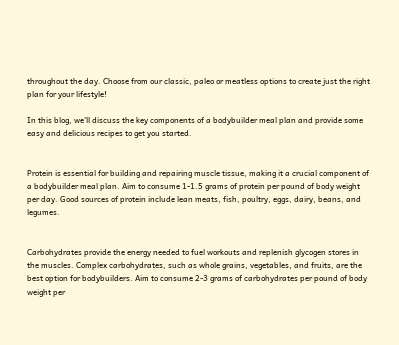throughout the day. Choose from our classic, paleo or meatless options to create just the right plan for your lifestyle!

In this blog, we’ll discuss the key components of a bodybuilder meal plan and provide some easy and delicious recipes to get you started.


Protein is essential for building and repairing muscle tissue, making it a crucial component of a bodybuilder meal plan. Aim to consume 1-1.5 grams of protein per pound of body weight per day. Good sources of protein include lean meats, fish, poultry, eggs, dairy, beans, and legumes.


Carbohydrates provide the energy needed to fuel workouts and replenish glycogen stores in the muscles. Complex carbohydrates, such as whole grains, vegetables, and fruits, are the best option for bodybuilders. Aim to consume 2-3 grams of carbohydrates per pound of body weight per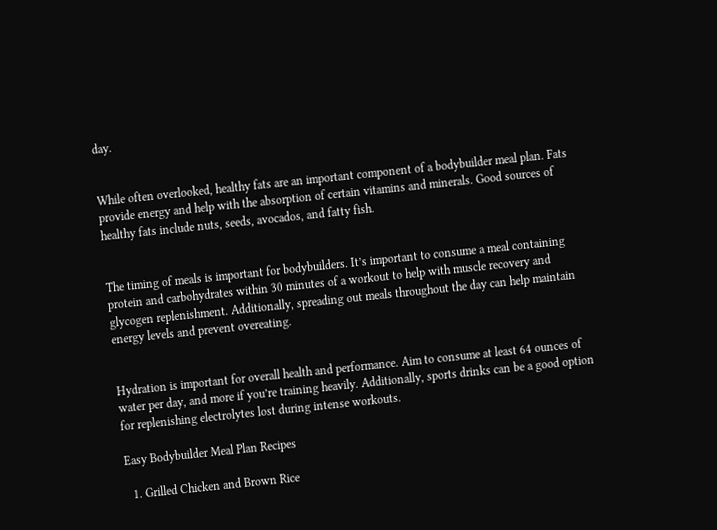day.


While often overlooked, healthy fats are an important component of a bodybuilder meal plan. Fats provide energy and help with the absorption of certain vitamins and minerals. Good sources of healthy fats include nuts, seeds, avocados, and fatty fish.


The timing of meals is important for bodybuilders. It’s important to consume a meal containing protein and carbohydrates within 30 minutes of a workout to help with muscle recovery and glycogen replenishment. Additionally, spreading out meals throughout the day can help maintain energy levels and prevent overeating.


Hydration is important for overall health and performance. Aim to consume at least 64 ounces of water per day, and more if you’re training heavily. Additionally, sports drinks can be a good option for replenishing electrolytes lost during intense workouts.

Easy Bodybuilder Meal Plan Recipes

  1. Grilled Chicken and Brown Rice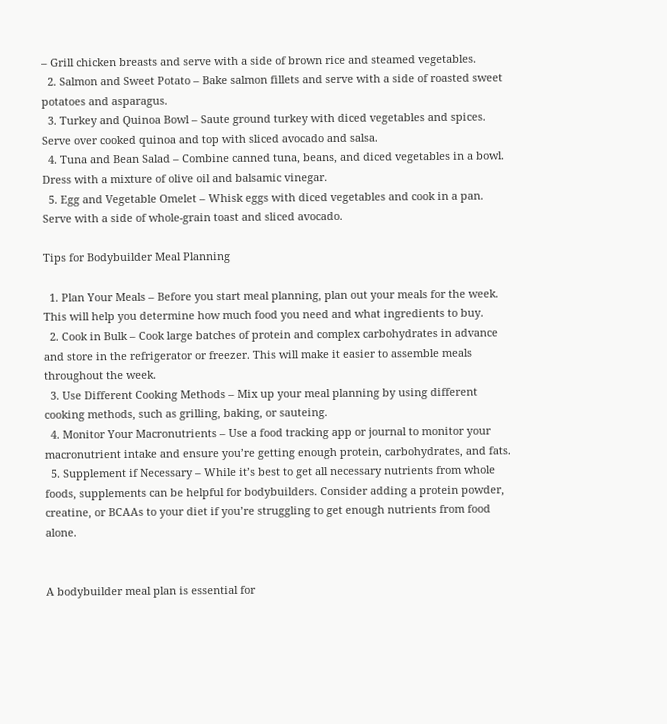– Grill chicken breasts and serve with a side of brown rice and steamed vegetables.
  2. Salmon and Sweet Potato – Bake salmon fillets and serve with a side of roasted sweet potatoes and asparagus.
  3. Turkey and Quinoa Bowl – Saute ground turkey with diced vegetables and spices. Serve over cooked quinoa and top with sliced avocado and salsa.
  4. Tuna and Bean Salad – Combine canned tuna, beans, and diced vegetables in a bowl. Dress with a mixture of olive oil and balsamic vinegar.
  5. Egg and Vegetable Omelet – Whisk eggs with diced vegetables and cook in a pan. Serve with a side of whole-grain toast and sliced avocado.

Tips for Bodybuilder Meal Planning

  1. Plan Your Meals – Before you start meal planning, plan out your meals for the week. This will help you determine how much food you need and what ingredients to buy.
  2. Cook in Bulk – Cook large batches of protein and complex carbohydrates in advance and store in the refrigerator or freezer. This will make it easier to assemble meals throughout the week.
  3. Use Different Cooking Methods – Mix up your meal planning by using different cooking methods, such as grilling, baking, or sauteing.
  4. Monitor Your Macronutrients – Use a food tracking app or journal to monitor your macronutrient intake and ensure you’re getting enough protein, carbohydrates, and fats.
  5. Supplement if Necessary – While it’s best to get all necessary nutrients from whole foods, supplements can be helpful for bodybuilders. Consider adding a protein powder, creatine, or BCAAs to your diet if you’re struggling to get enough nutrients from food alone.


A bodybuilder meal plan is essential for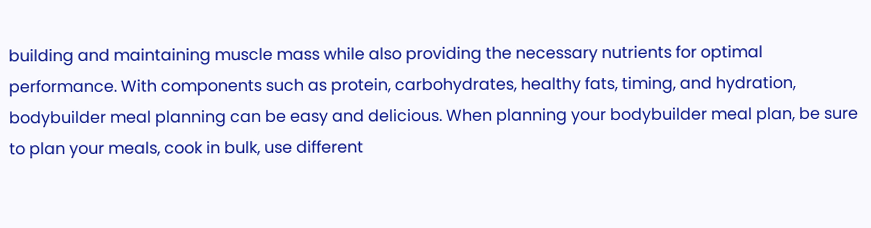building and maintaining muscle mass while also providing the necessary nutrients for optimal performance. With components such as protein, carbohydrates, healthy fats, timing, and hydration, bodybuilder meal planning can be easy and delicious. When planning your bodybuilder meal plan, be sure to plan your meals, cook in bulk, use different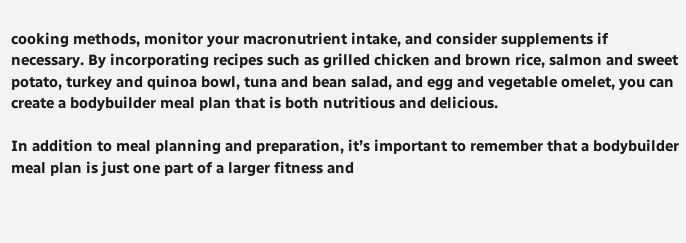cooking methods, monitor your macronutrient intake, and consider supplements if necessary. By incorporating recipes such as grilled chicken and brown rice, salmon and sweet potato, turkey and quinoa bowl, tuna and bean salad, and egg and vegetable omelet, you can create a bodybuilder meal plan that is both nutritious and delicious.

In addition to meal planning and preparation, it’s important to remember that a bodybuilder meal plan is just one part of a larger fitness and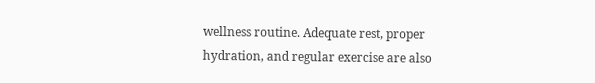wellness routine. Adequate rest, proper hydration, and regular exercise are also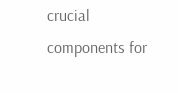crucial components for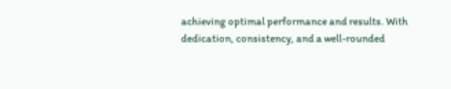achieving optimal performance and results. With dedication, consistency, and a well-rounded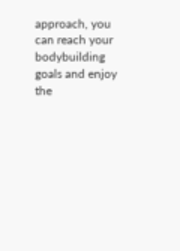approach, you can reach your bodybuilding goals and enjoy the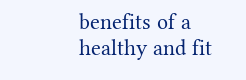benefits of a healthy and fit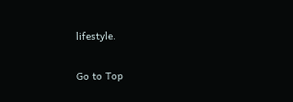lifestyle.

Go to Top